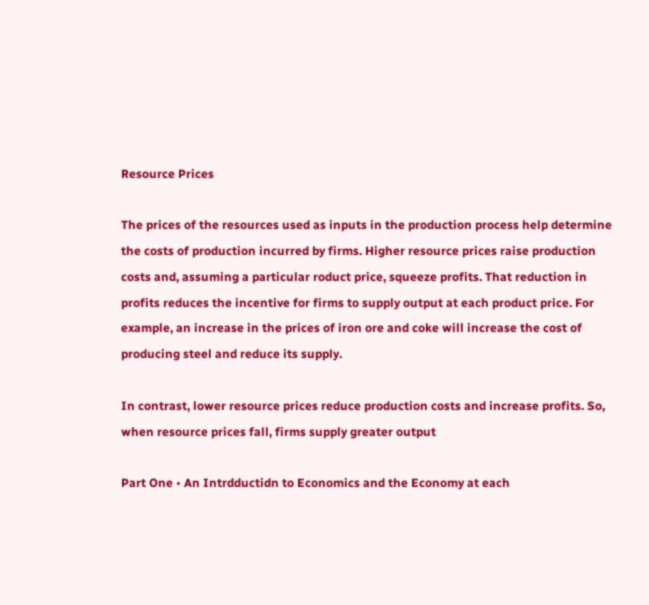Resource Prices

The prices of the resources used as inputs in the production process help determine the costs of production incurred by firms. Higher resource prices raise production costs and, assuming a particular roduct price, squeeze profits. That reduction in profits reduces the incentive for firms to supply output at each product price. For example, an increase in the prices of iron ore and coke will increase the cost of producing steel and reduce its supply.

In contrast, lower resource prices reduce production costs and increase profits. So, when resource prices fall, firms supply greater output

Part One • An Intrdductidn to Economics and the Economy at each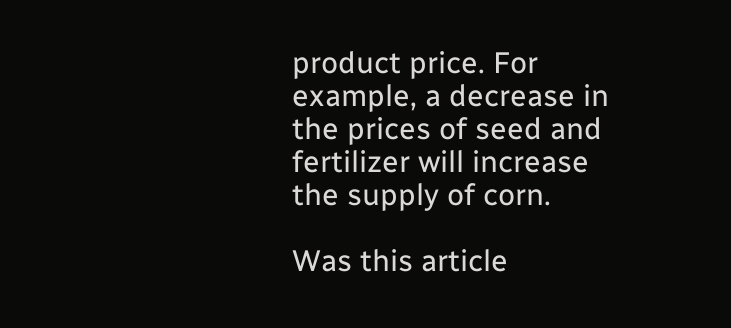product price. For example, a decrease in the prices of seed and fertilizer will increase the supply of corn.

Was this article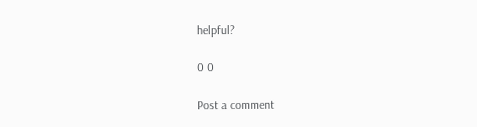helpful?

0 0

Post a comment